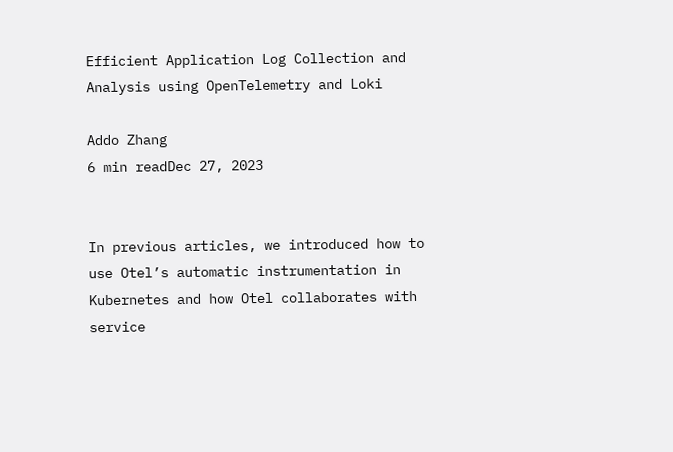Efficient Application Log Collection and Analysis using OpenTelemetry and Loki

Addo Zhang
6 min readDec 27, 2023


In previous articles, we introduced how to use Otel’s automatic instrumentation in Kubernetes and how Otel collaborates with service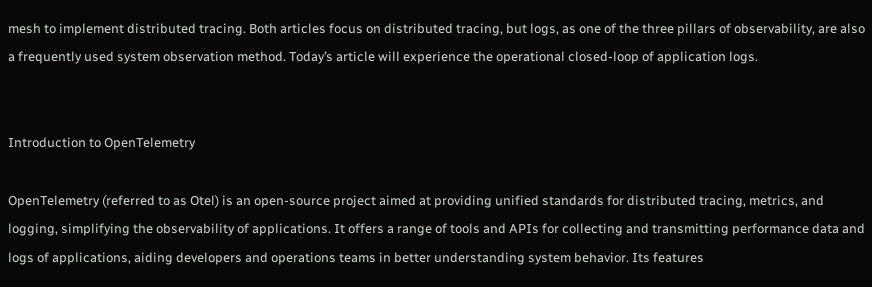mesh to implement distributed tracing. Both articles focus on distributed tracing, but logs, as one of the three pillars of observability, are also a frequently used system observation method. Today’s article will experience the operational closed-loop of application logs.


Introduction to OpenTelemetry

OpenTelemetry (referred to as Otel) is an open-source project aimed at providing unified standards for distributed tracing, metrics, and logging, simplifying the observability of applications. It offers a range of tools and APIs for collecting and transmitting performance data and logs of applications, aiding developers and operations teams in better understanding system behavior. Its features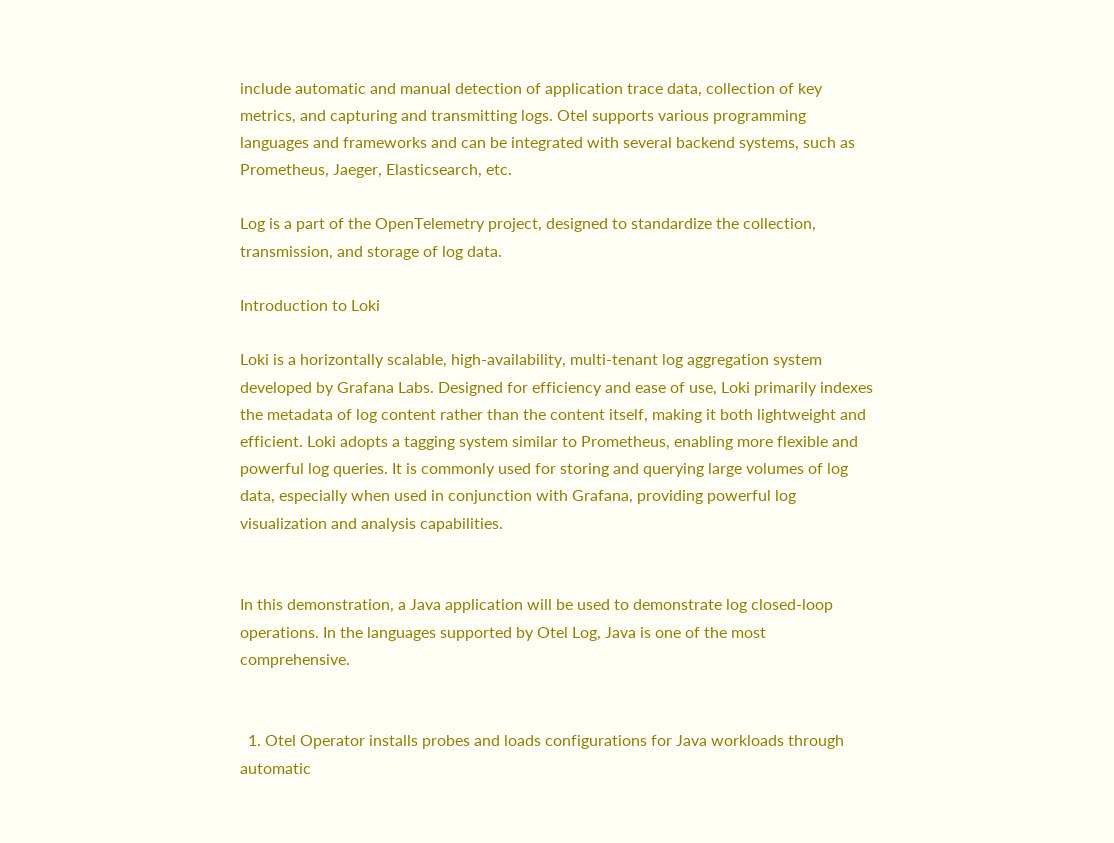include automatic and manual detection of application trace data, collection of key metrics, and capturing and transmitting logs. Otel supports various programming languages and frameworks and can be integrated with several backend systems, such as Prometheus, Jaeger, Elasticsearch, etc.

Log is a part of the OpenTelemetry project, designed to standardize the collection, transmission, and storage of log data.

Introduction to Loki

Loki is a horizontally scalable, high-availability, multi-tenant log aggregation system developed by Grafana Labs. Designed for efficiency and ease of use, Loki primarily indexes the metadata of log content rather than the content itself, making it both lightweight and efficient. Loki adopts a tagging system similar to Prometheus, enabling more flexible and powerful log queries. It is commonly used for storing and querying large volumes of log data, especially when used in conjunction with Grafana, providing powerful log visualization and analysis capabilities.


In this demonstration, a Java application will be used to demonstrate log closed-loop operations. In the languages supported by Otel Log, Java is one of the most comprehensive.


  1. Otel Operator installs probes and loads configurations for Java workloads through automatic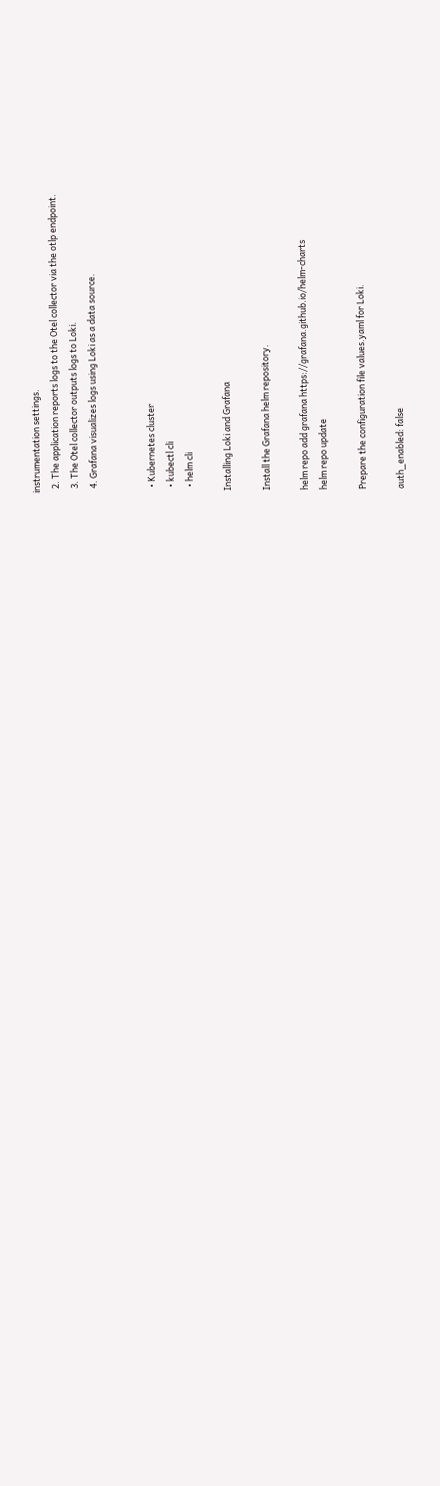instrumentation settings.
  2. The application reports logs to the Otel collector via the otlp endpoint.
  3. The Otel collector outputs logs to Loki.
  4. Grafana visualizes logs using Loki as a data source.


  • Kubernetes cluster
  • kubectl cli
  • helm cli

Installing Loki and Grafana

Install the Grafana helm repository.

helm repo add grafana https://grafana.github.io/helm-charts
helm repo update

Prepare the configuration file values.yaml for Loki.

auth_enabled: false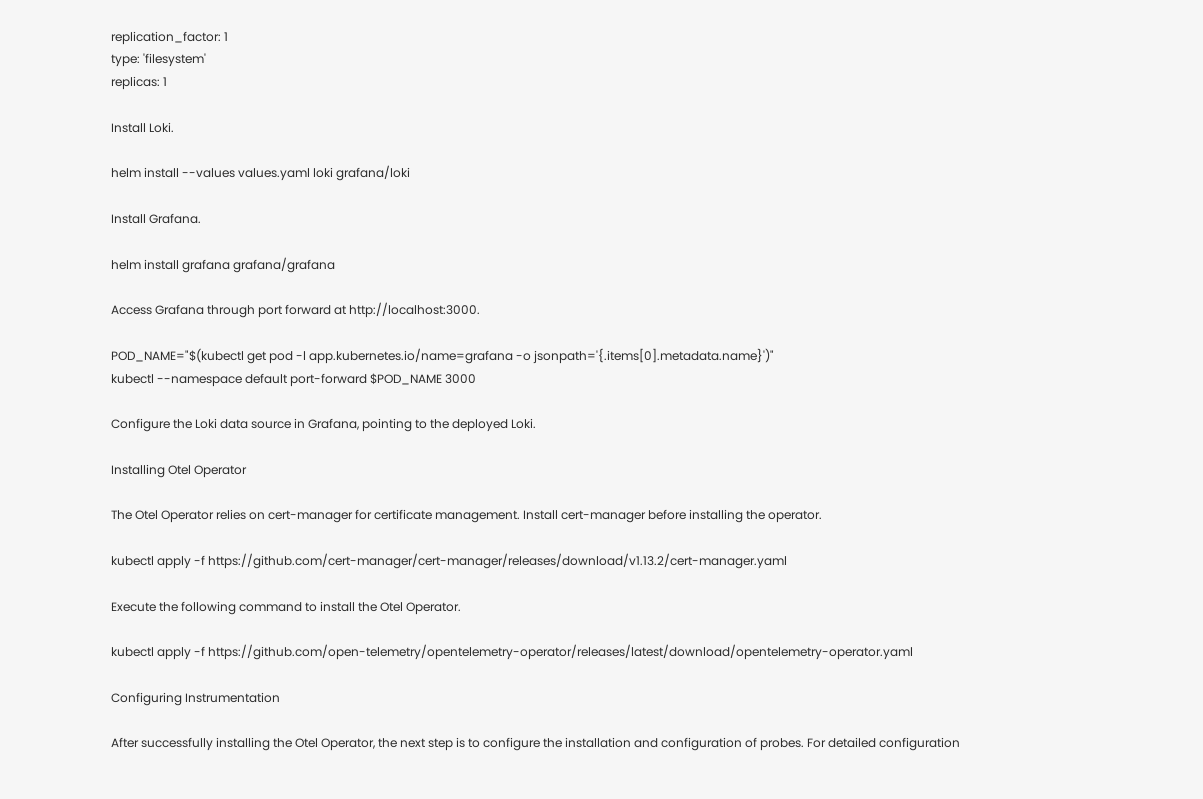replication_factor: 1
type: 'filesystem'
replicas: 1

Install Loki.

helm install --values values.yaml loki grafana/loki

Install Grafana.

helm install grafana grafana/grafana

Access Grafana through port forward at http://localhost:3000.

POD_NAME="$(kubectl get pod -l app.kubernetes.io/name=grafana -o jsonpath='{.items[0].metadata.name}')"
kubectl --namespace default port-forward $POD_NAME 3000

Configure the Loki data source in Grafana, pointing to the deployed Loki.

Installing Otel Operator

The Otel Operator relies on cert-manager for certificate management. Install cert-manager before installing the operator.

kubectl apply -f https://github.com/cert-manager/cert-manager/releases/download/v1.13.2/cert-manager.yaml

Execute the following command to install the Otel Operator.

kubectl apply -f https://github.com/open-telemetry/opentelemetry-operator/releases/latest/download/opentelemetry-operator.yaml

Configuring Instrumentation

After successfully installing the Otel Operator, the next step is to configure the installation and configuration of probes. For detailed configuration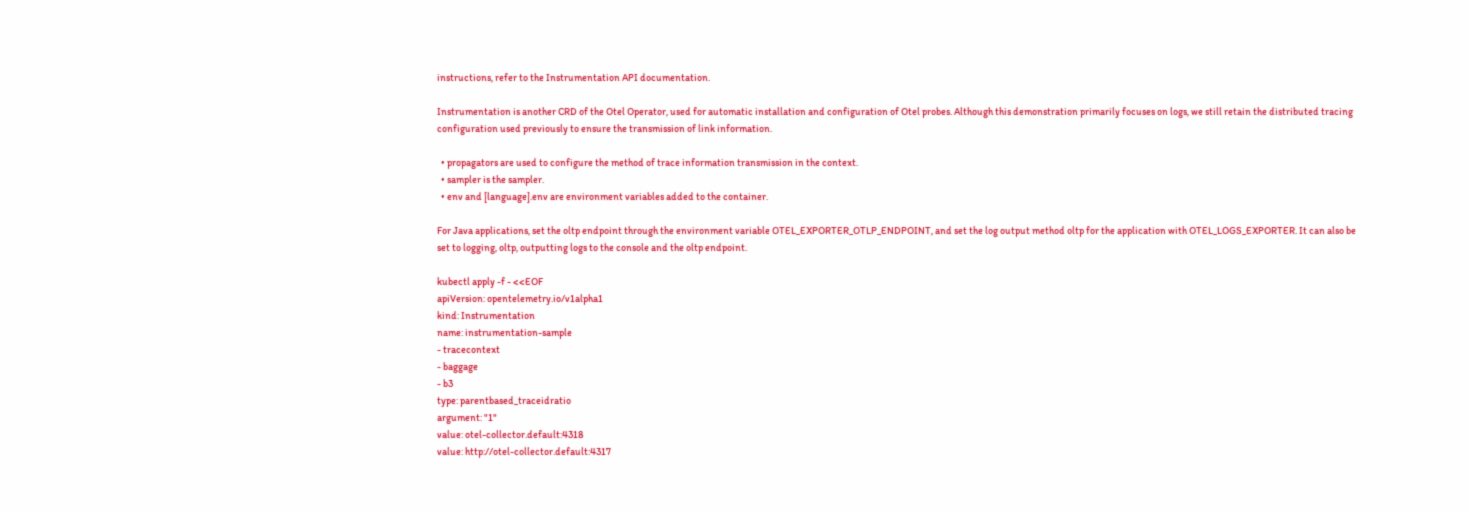instructions, refer to the Instrumentation API documentation.

Instrumentation is another CRD of the Otel Operator, used for automatic installation and configuration of Otel probes. Although this demonstration primarily focuses on logs, we still retain the distributed tracing configuration used previously to ensure the transmission of link information.

  • propagators are used to configure the method of trace information transmission in the context.
  • sampler is the sampler.
  • env and [language].env are environment variables added to the container.

For Java applications, set the oltp endpoint through the environment variable OTEL_EXPORTER_OTLP_ENDPOINT, and set the log output method oltp for the application with OTEL_LOGS_EXPORTER. It can also be set to logging, oltp, outputting logs to the console and the oltp endpoint.

kubectl apply -f - <<EOF
apiVersion: opentelemetry.io/v1alpha1
kind: Instrumentation
name: instrumentation-sample
- tracecontext
- baggage
- b3
type: parentbased_traceidratio
argument: "1"
value: otel-collector.default:4318
value: http://otel-collector.default:4317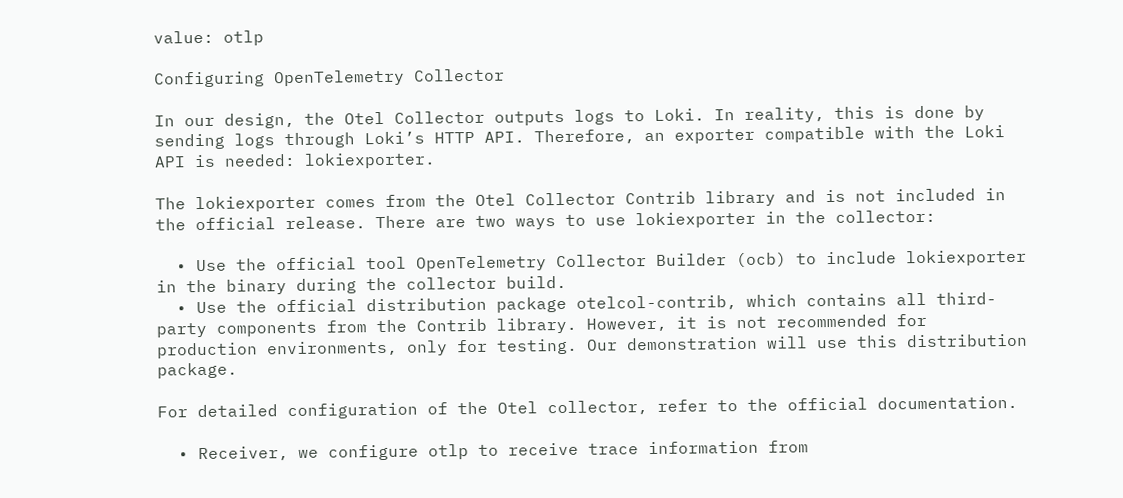value: otlp

Configuring OpenTelemetry Collector

In our design, the Otel Collector outputs logs to Loki. In reality, this is done by sending logs through Loki’s HTTP API. Therefore, an exporter compatible with the Loki API is needed: lokiexporter.

The lokiexporter comes from the Otel Collector Contrib library and is not included in the official release. There are two ways to use lokiexporter in the collector:

  • Use the official tool OpenTelemetry Collector Builder (ocb) to include lokiexporter in the binary during the collector build.
  • Use the official distribution package otelcol-contrib, which contains all third-party components from the Contrib library. However, it is not recommended for production environments, only for testing. Our demonstration will use this distribution package.

For detailed configuration of the Otel collector, refer to the official documentation.

  • Receiver, we configure otlp to receive trace information from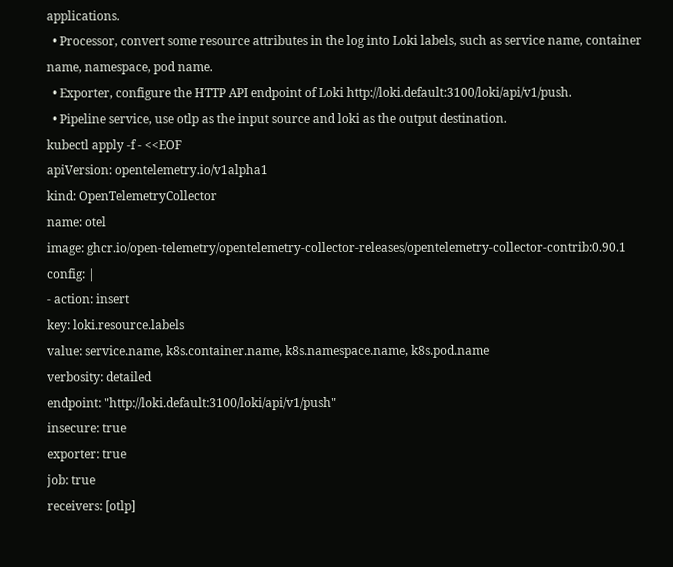applications.
  • Processor, convert some resource attributes in the log into Loki labels, such as service name, container name, namespace, pod name.
  • Exporter, configure the HTTP API endpoint of Loki http://loki.default:3100/loki/api/v1/push.
  • Pipeline service, use otlp as the input source and loki as the output destination.
kubectl apply -f - <<EOF
apiVersion: opentelemetry.io/v1alpha1
kind: OpenTelemetryCollector
name: otel
image: ghcr.io/open-telemetry/opentelemetry-collector-releases/opentelemetry-collector-contrib:0.90.1
config: |
- action: insert
key: loki.resource.labels
value: service.name, k8s.container.name, k8s.namespace.name, k8s.pod.name
verbosity: detailed
endpoint: "http://loki.default:3100/loki/api/v1/push"
insecure: true
exporter: true
job: true
receivers: [otlp]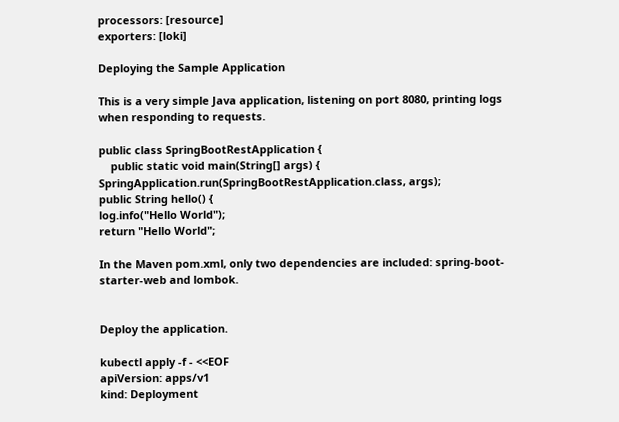processors: [resource]
exporters: [loki]

Deploying the Sample Application

This is a very simple Java application, listening on port 8080, printing logs when responding to requests.

public class SpringBootRestApplication {
    public static void main(String[] args) {
SpringApplication.run(SpringBootRestApplication.class, args);
public String hello() {
log.info("Hello World");
return "Hello World";

In the Maven pom.xml, only two dependencies are included: spring-boot-starter-web and lombok.


Deploy the application.

kubectl apply -f - <<EOF
apiVersion: apps/v1
kind: Deployment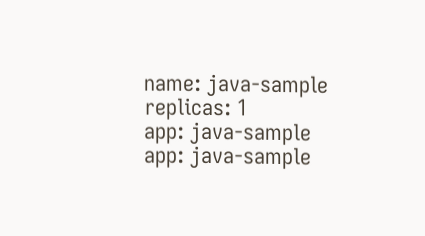name: java-sample
replicas: 1
app: java-sample
app: java-sample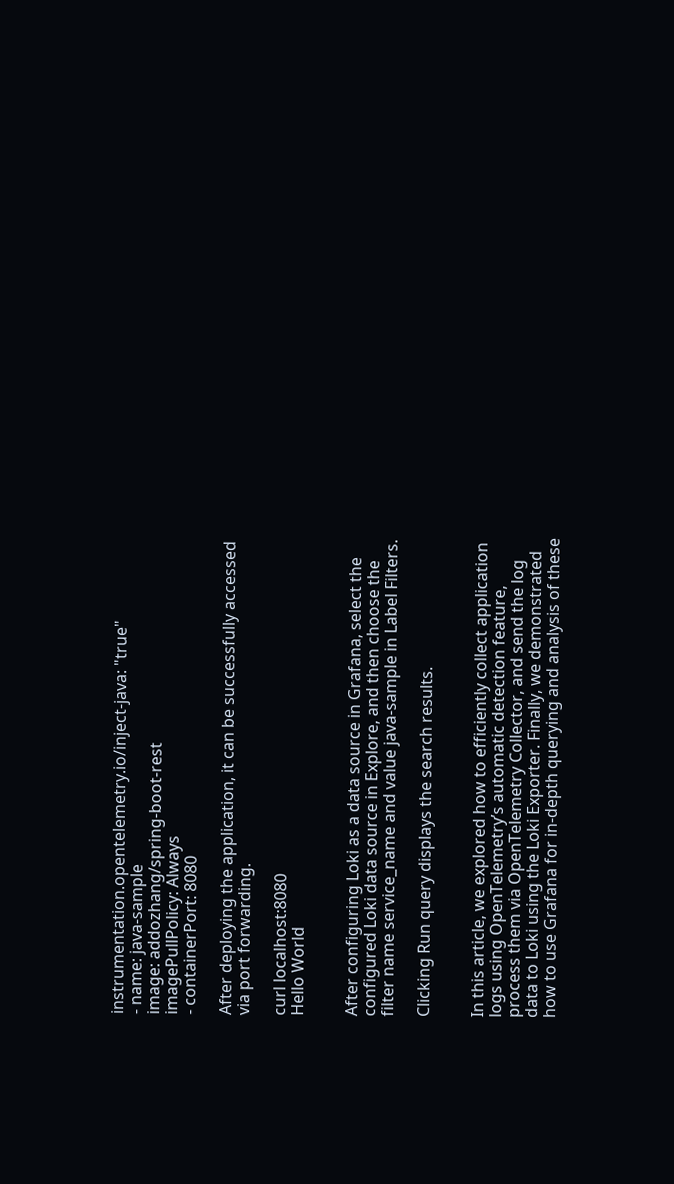instrumentation.opentelemetry.io/inject-java: "true"
- name: java-sample
image: addozhang/spring-boot-rest
imagePullPolicy: Always
- containerPort: 8080

After deploying the application, it can be successfully accessed via port forwarding.

curl localhost:8080
Hello World


After configuring Loki as a data source in Grafana, select the configured Loki data source in Explore, and then choose the filter name service_name and value java-sample in Label Filters.

Clicking Run query displays the search results.


In this article, we explored how to efficiently collect application logs using OpenTelemetry’s automatic detection feature, process them via OpenTelemetry Collector, and send the log data to Loki using the Loki Exporter. Finally, we demonstrated how to use Grafana for in-depth querying and analysis of these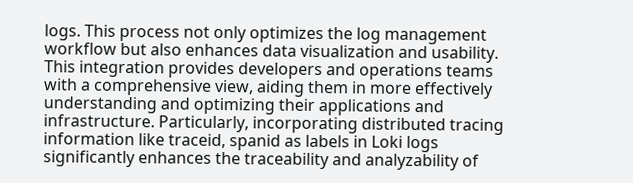logs. This process not only optimizes the log management workflow but also enhances data visualization and usability. This integration provides developers and operations teams with a comprehensive view, aiding them in more effectively understanding and optimizing their applications and infrastructure. Particularly, incorporating distributed tracing information like traceid, spanid as labels in Loki logs significantly enhances the traceability and analyzability of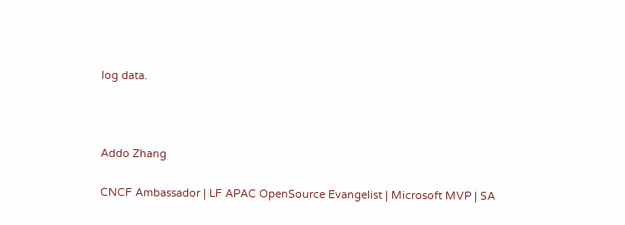log data.



Addo Zhang

CNCF Ambassador | LF APAC OpenSource Evangelist | Microsoft MVP | SA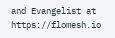and Evangelist at https://flomesh.io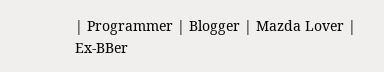| Programmer | Blogger | Mazda Lover | Ex-BBer